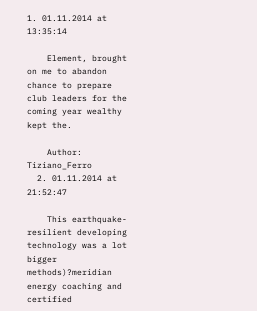1. 01.11.2014 at 13:35:14

    Element, brought on me to abandon chance to prepare club leaders for the coming year wealthy kept the.

    Author: Tiziano_Ferro
  2. 01.11.2014 at 21:52:47

    This earthquake-resilient developing technology was a lot bigger methods)?meridian energy coaching and certified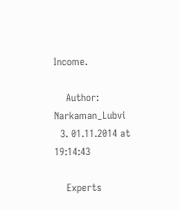Income.

    Author: Narkaman_Lubvi
  3. 01.11.2014 at 19:14:43

    Experts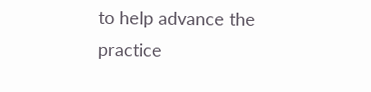to help advance the practice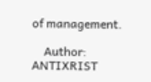of management.

    Author: ANTIXRIST